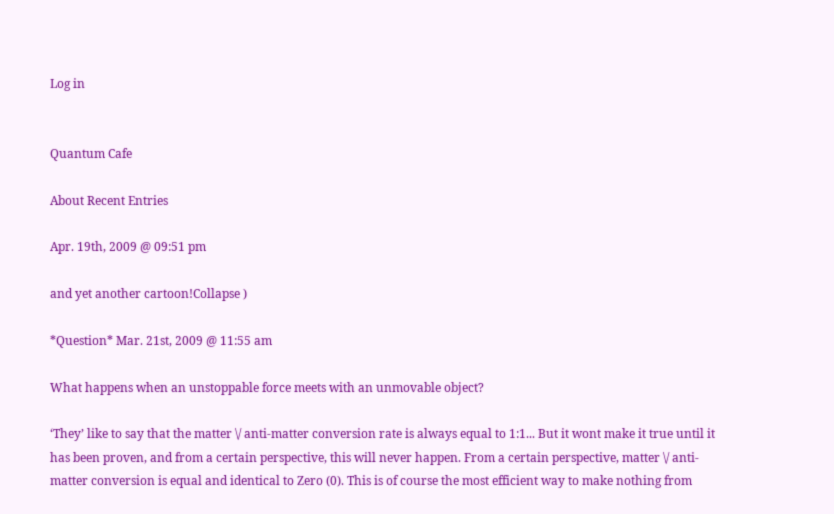Log in


Quantum Cafe

About Recent Entries

Apr. 19th, 2009 @ 09:51 pm

and yet another cartoon!Collapse )

*Question* Mar. 21st, 2009 @ 11:55 am

What happens when an unstoppable force meets with an unmovable object?

‘They’ like to say that the matter \/ anti-matter conversion rate is always equal to 1:1... But it wont make it true until it has been proven, and from a certain perspective, this will never happen. From a certain perspective, matter \/ anti-matter conversion is equal and identical to Zero (0). This is of course the most efficient way to make nothing from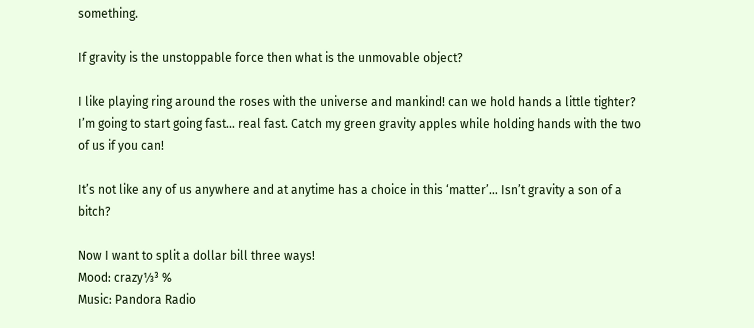something.

If gravity is the unstoppable force then what is the unmovable object?

I like playing ring around the roses with the universe and mankind! can we hold hands a little tighter? I’m going to start going fast… real fast. Catch my green gravity apples while holding hands with the two of us if you can!

It’s not like any of us anywhere and at anytime has a choice in this ‘matter’… Isn’t gravity a son of a bitch?

Now I want to split a dollar bill three ways!
Mood: crazy⅓³ %
Music: Pandora Radio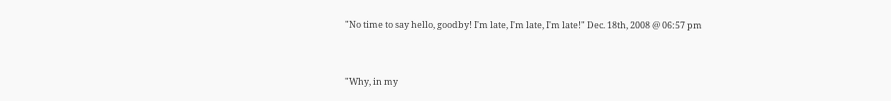"No time to say hello, goodby! I'm late, I'm late, I'm late!" Dec. 18th, 2008 @ 06:57 pm


"Why, in my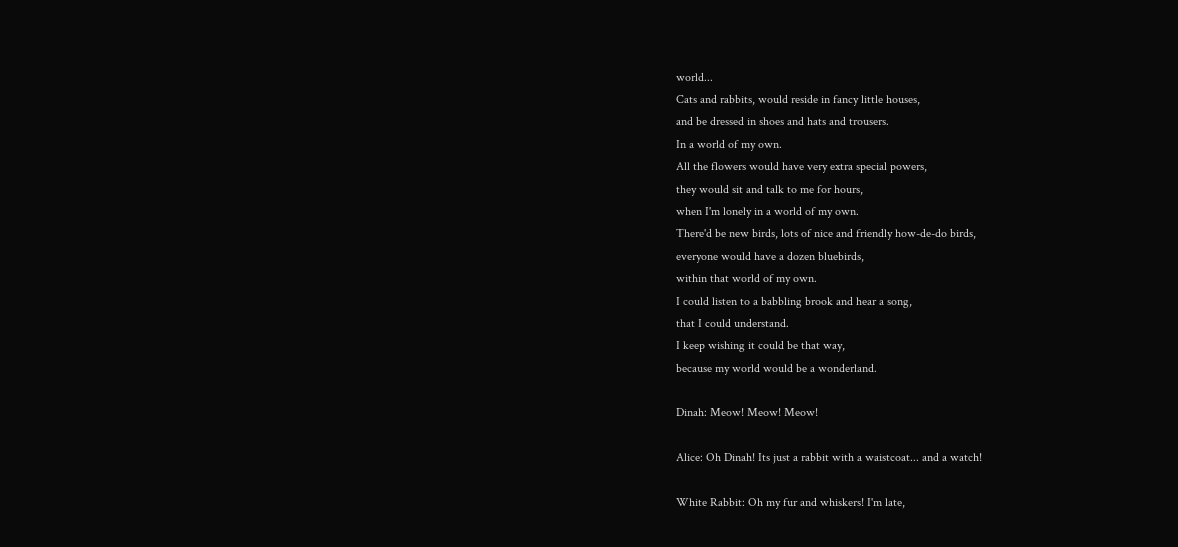world...
Cats and rabbits, would reside in fancy little houses,
and be dressed in shoes and hats and trousers.
In a world of my own.
All the flowers would have very extra special powers,
they would sit and talk to me for hours,
when I'm lonely in a world of my own.
There'd be new birds, lots of nice and friendly how-de-do birds,
everyone would have a dozen bluebirds,
within that world of my own.
I could listen to a babbling brook and hear a song,
that I could understand.
I keep wishing it could be that way,
because my world would be a wonderland.

Dinah: Meow! Meow! Meow!

Alice: Oh Dinah! Its just a rabbit with a waistcoat... and a watch!

White Rabbit: Oh my fur and whiskers! I'm late,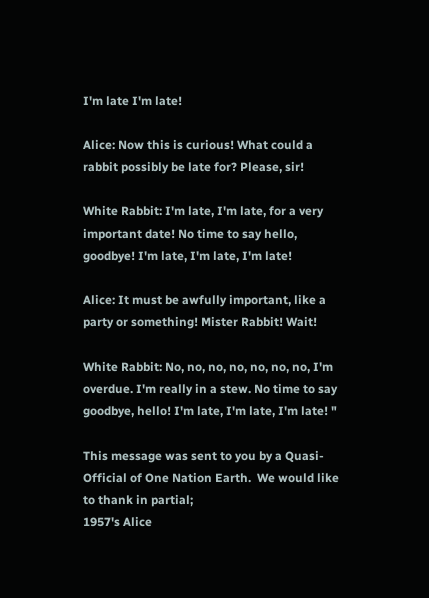I'm late I'm late!

Alice: Now this is curious! What could a rabbit possibly be late for? Please, sir!

White Rabbit: I'm late, I'm late, for a very important date! No time to say hello, goodbye! I'm late, I'm late, I'm late!

Alice: It must be awfully important, like a party or something! Mister Rabbit! Wait!

White Rabbit: No, no, no, no, no, no, no, I'm overdue. I'm really in a stew. No time to say goodbye, hello! I'm late, I'm late, I'm late! "

This message was sent to you by a Quasi-Official of One Nation Earth.  We would like to thank in partial;
1957's Alice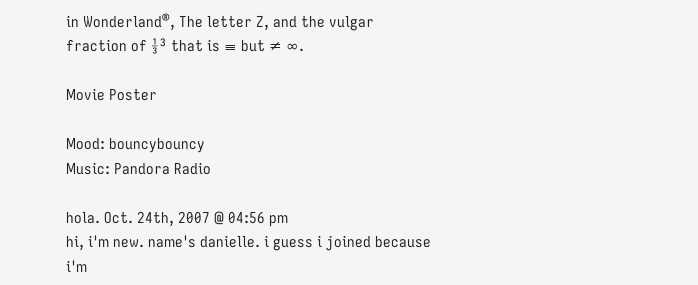in Wonderland®, The letter Z, and the vulgar fraction of ⅓³ that is ≡ but ≠ ∞.

Movie Poster

Mood: bouncybouncy
Music: Pandora Radio

hola. Oct. 24th, 2007 @ 04:56 pm
hi, i'm new. name's danielle. i guess i joined because i'm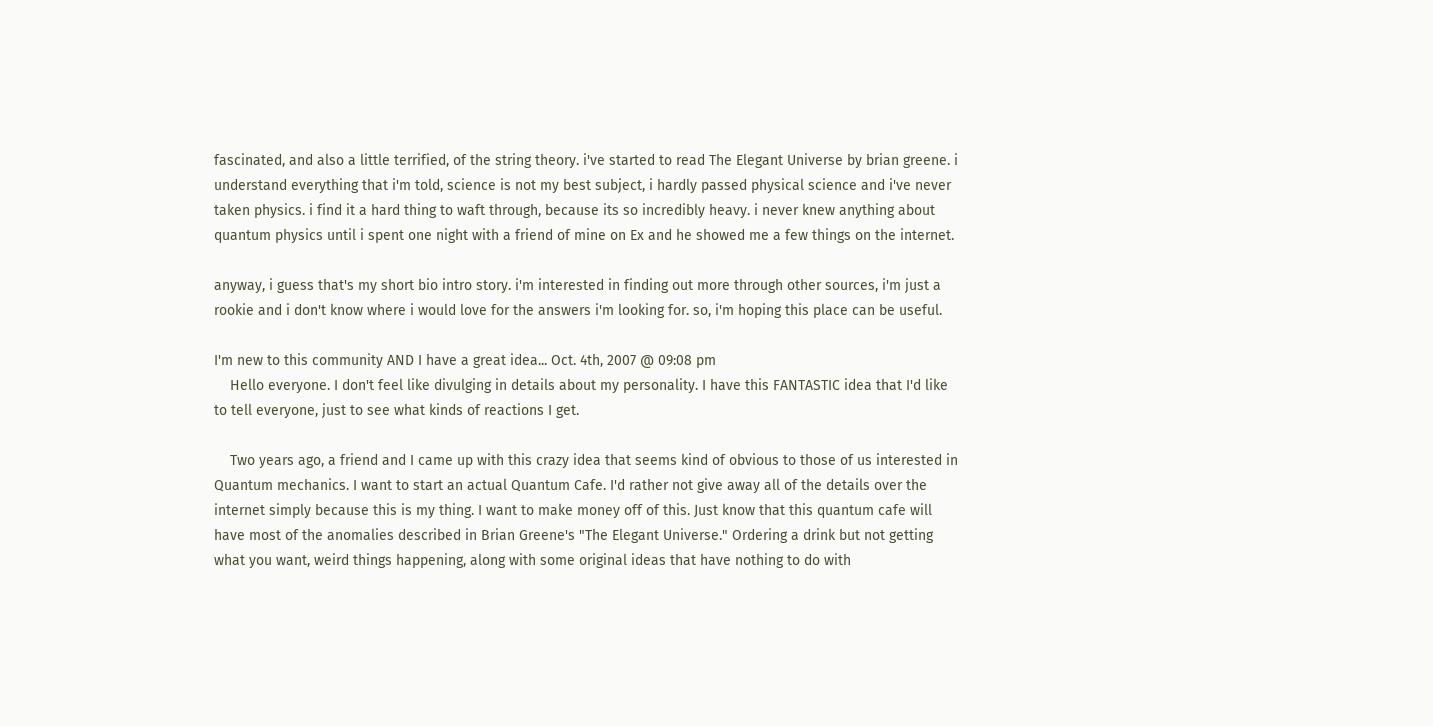fascinated, and also a little terrified, of the string theory. i've started to read The Elegant Universe by brian greene. i understand everything that i'm told, science is not my best subject, i hardly passed physical science and i've never taken physics. i find it a hard thing to waft through, because its so incredibly heavy. i never knew anything about quantum physics until i spent one night with a friend of mine on Ex and he showed me a few things on the internet.

anyway, i guess that's my short bio intro story. i'm interested in finding out more through other sources, i'm just a rookie and i don't know where i would love for the answers i'm looking for. so, i'm hoping this place can be useful.

I'm new to this community AND I have a great idea... Oct. 4th, 2007 @ 09:08 pm
    Hello everyone. I don't feel like divulging in details about my personality. I have this FANTASTIC idea that I'd like to tell everyone, just to see what kinds of reactions I get.

    Two years ago, a friend and I came up with this crazy idea that seems kind of obvious to those of us interested in Quantum mechanics. I want to start an actual Quantum Cafe. I'd rather not give away all of the details over the internet simply because this is my thing. I want to make money off of this. Just know that this quantum cafe will have most of the anomalies described in Brian Greene's "The Elegant Universe." Ordering a drink but not getting what you want, weird things happening, along with some original ideas that have nothing to do with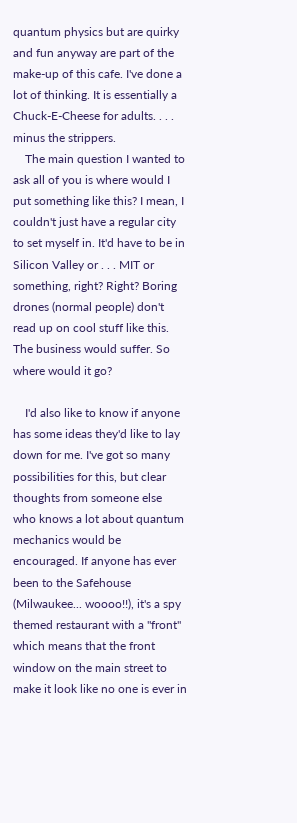quantum physics but are quirky and fun anyway are part of the make-up of this cafe. I've done a lot of thinking. It is essentially a Chuck-E-Cheese for adults. . . . minus the strippers.
    The main question I wanted to ask all of you is where would I put something like this? I mean, I couldn't just have a regular city to set myself in. It'd have to be in Silicon Valley or . . . MIT or something, right? Right? Boring drones (normal people) don't read up on cool stuff like this. The business would suffer. So where would it go?

    I'd also like to know if anyone has some ideas they'd like to lay down for me. I've got so many possibilities for this, but clear thoughts from someone else who knows a lot about quantum mechanics would be encouraged. If anyone has ever been to the Safehouse (Milwaukee... woooo!!), it's a spy themed restaurant with a "front" which means that the front window on the main street to make it look like no one is ever in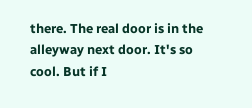there. The real door is in the alleyway next door. It's so cool. But if I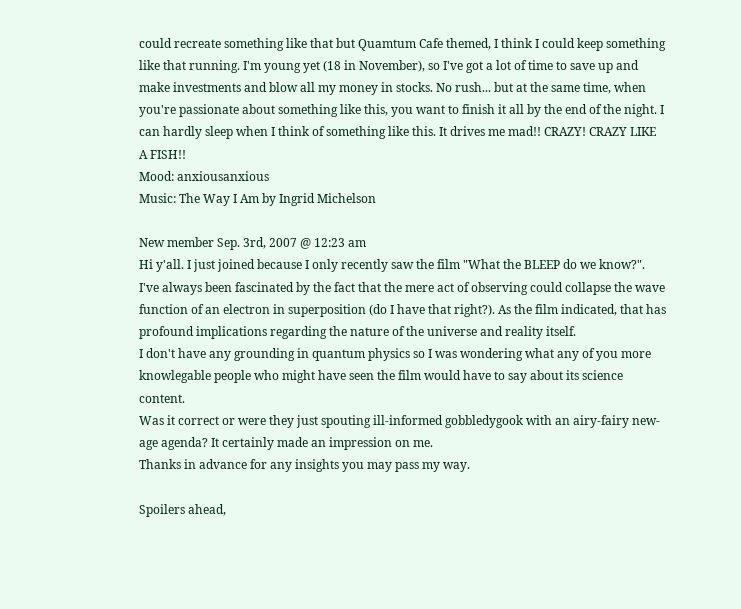could recreate something like that but Quamtum Cafe themed, I think I could keep something like that running. I'm young yet (18 in November), so I've got a lot of time to save up and make investments and blow all my money in stocks. No rush... but at the same time, when you're passionate about something like this, you want to finish it all by the end of the night. I can hardly sleep when I think of something like this. It drives me mad!! CRAZY! CRAZY LIKE A FISH!!
Mood: anxiousanxious
Music: The Way I Am by Ingrid Michelson

New member Sep. 3rd, 2007 @ 12:23 am
Hi y'all. I just joined because I only recently saw the film "What the BLEEP do we know?". I've always been fascinated by the fact that the mere act of observing could collapse the wave function of an electron in superposition (do I have that right?). As the film indicated, that has profound implications regarding the nature of the universe and reality itself.
I don't have any grounding in quantum physics so I was wondering what any of you more knowlegable people who might have seen the film would have to say about its science content.
Was it correct or were they just spouting ill-informed gobbledygook with an airy-fairy new-age agenda? It certainly made an impression on me.
Thanks in advance for any insights you may pass my way.

Spoilers ahead,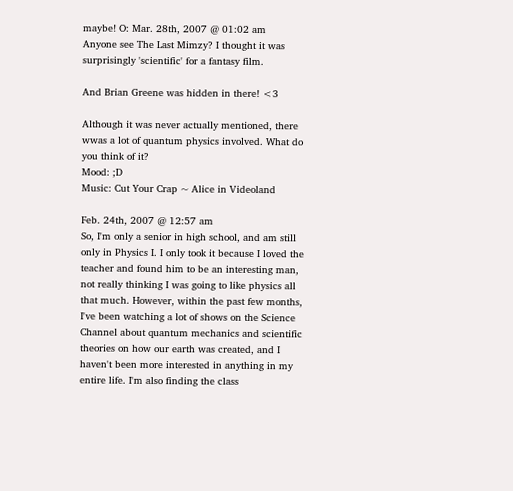maybe! O: Mar. 28th, 2007 @ 01:02 am
Anyone see The Last Mimzy? I thought it was surprisingly 'scientific' for a fantasy film.

And Brian Greene was hidden in there! <3

Although it was never actually mentioned, there wwas a lot of quantum physics involved. What do you think of it?
Mood: ;D
Music: Cut Your Crap ~ Alice in Videoland

Feb. 24th, 2007 @ 12:57 am
So, I'm only a senior in high school, and am still only in Physics I. I only took it because I loved the teacher and found him to be an interesting man, not really thinking I was going to like physics all that much. However, within the past few months, I've been watching a lot of shows on the Science Channel about quantum mechanics and scientific theories on how our earth was created, and I haven't been more interested in anything in my entire life. I'm also finding the class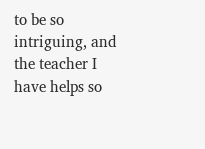to be so intriguing, and the teacher I have helps so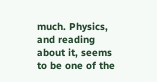much. Physics, and reading about it, seems to be one of the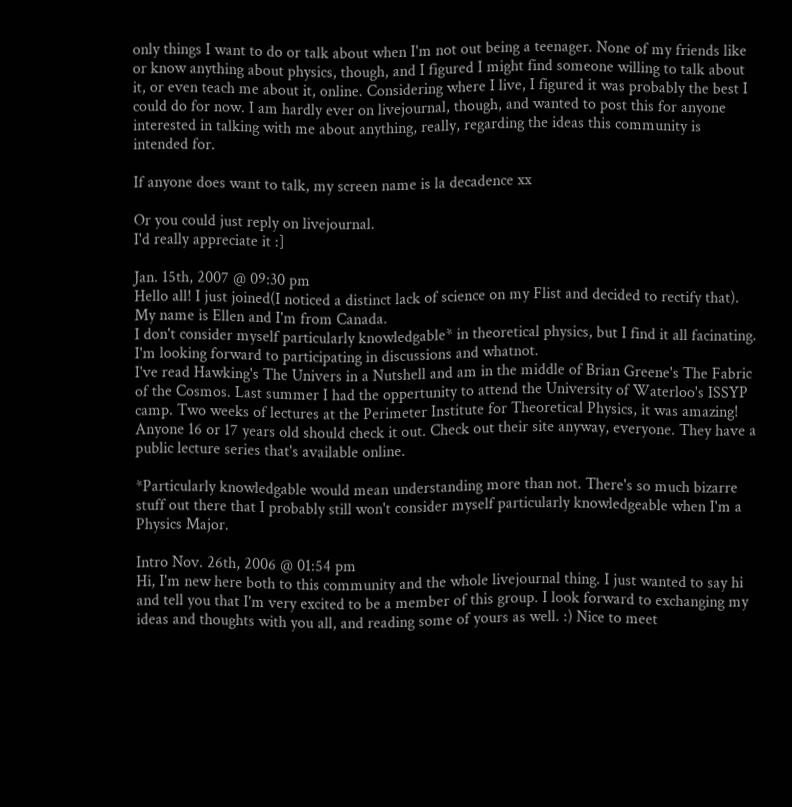only things I want to do or talk about when I'm not out being a teenager. None of my friends like or know anything about physics, though, and I figured I might find someone willing to talk about it, or even teach me about it, online. Considering where I live, I figured it was probably the best I could do for now. I am hardly ever on livejournal, though, and wanted to post this for anyone interested in talking with me about anything, really, regarding the ideas this community is intended for.

If anyone does want to talk, my screen name is la decadence xx

Or you could just reply on livejournal.
I'd really appreciate it :]

Jan. 15th, 2007 @ 09:30 pm
Hello all! I just joined(I noticed a distinct lack of science on my Flist and decided to rectify that). My name is Ellen and I'm from Canada.
I don't consider myself particularly knowledgable* in theoretical physics, but I find it all facinating. I'm looking forward to participating in discussions and whatnot.
I've read Hawking's The Univers in a Nutshell and am in the middle of Brian Greene's The Fabric of the Cosmos. Last summer I had the oppertunity to attend the University of Waterloo's ISSYP camp. Two weeks of lectures at the Perimeter Institute for Theoretical Physics, it was amazing! Anyone 16 or 17 years old should check it out. Check out their site anyway, everyone. They have a public lecture series that's available online.

*Particularly knowledgable would mean understanding more than not. There's so much bizarre stuff out there that I probably still won't consider myself particularly knowledgeable when I'm a Physics Major.

Intro Nov. 26th, 2006 @ 01:54 pm
Hi, I'm new here both to this community and the whole livejournal thing. I just wanted to say hi and tell you that I'm very excited to be a member of this group. I look forward to exchanging my ideas and thoughts with you all, and reading some of yours as well. :) Nice to meet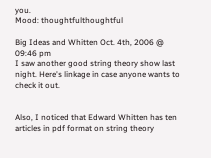you.
Mood: thoughtfulthoughtful

Big Ideas and Whitten Oct. 4th, 2006 @ 09:46 pm
I saw another good string theory show last night. Here's linkage in case anyone wants to check it out.


Also, I noticed that Edward Whitten has ten articles in pdf format on string theory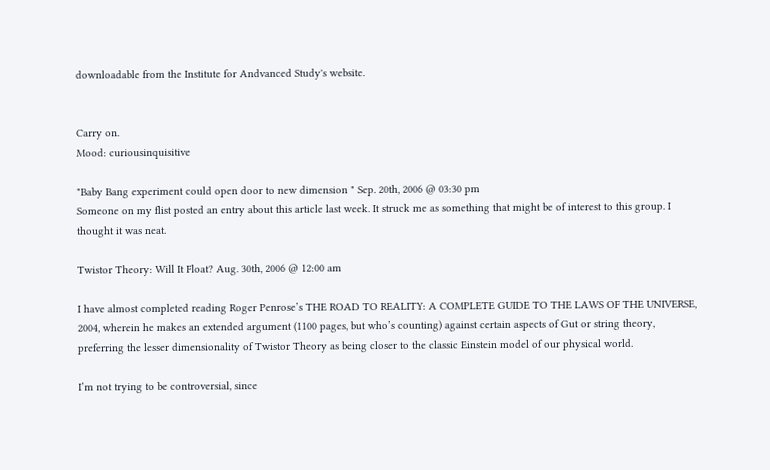downloadable from the Institute for Andvanced Study's website.


Carry on.
Mood: curiousinquisitive

"Baby Bang experiment could open door to new dimension " Sep. 20th, 2006 @ 03:30 pm
Someone on my flist posted an entry about this article last week. It struck me as something that might be of interest to this group. I thought it was neat.

Twistor Theory: Will It Float? Aug. 30th, 2006 @ 12:00 am

I have almost completed reading Roger Penrose’s THE ROAD TO REALITY: A COMPLETE GUIDE TO THE LAWS OF THE UNIVERSE, 2004, wherein he makes an extended argument (1100 pages, but who’s counting) against certain aspects of Gut or string theory, preferring the lesser dimensionality of Twistor Theory as being closer to the classic Einstein model of our physical world.

I’m not trying to be controversial, since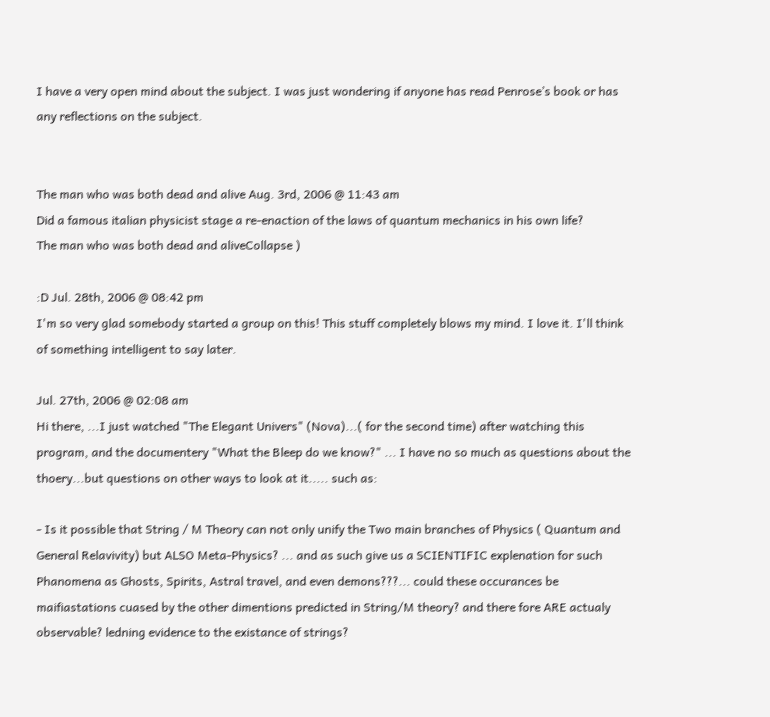I have a very open mind about the subject. I was just wondering if anyone has read Penrose’s book or has any reflections on the subject.


The man who was both dead and alive Aug. 3rd, 2006 @ 11:43 am
Did a famous italian physicist stage a re-enaction of the laws of quantum mechanics in his own life?
The man who was both dead and aliveCollapse )

:D Jul. 28th, 2006 @ 08:42 pm
I'm so very glad somebody started a group on this! This stuff completely blows my mind. I love it. I'll think of something intelligent to say later.

Jul. 27th, 2006 @ 02:08 am
Hi there, ...I just watched "The Elegant Univers" (Nova)...( for the second time) after watching this program, and the documentery "What the Bleep do we know?" ... I have no so much as questions about the thoery...but questions on other ways to look at it..... such as:

- Is it possible that String / M Theory can not only unify the Two main branches of Physics ( Quantum and General Relavivity) but ALSO Meta-Physics? ... and as such give us a SCIENTIFIC explenation for such Phanomena as Ghosts, Spirits, Astral travel, and even demons???... could these occurances be maifiastations cuased by the other dimentions predicted in String/M theory? and there fore ARE actualy observable? ledning evidence to the existance of strings?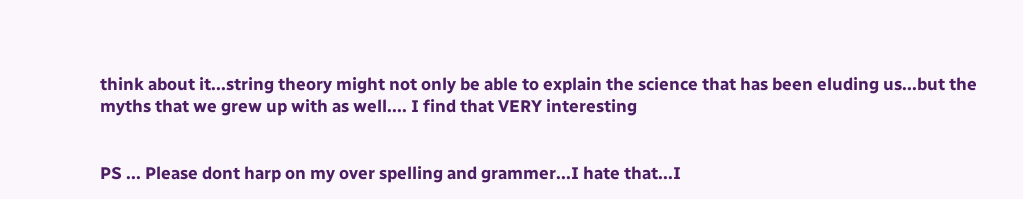think about it...string theory might not only be able to explain the science that has been eluding us...but the myths that we grew up with as well.... I find that VERY interesting


PS ... Please dont harp on my over spelling and grammer...I hate that...I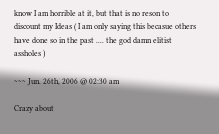know I am horrible at it, but that is no reson to discount my Ideas ( I am only saying this becasue others have done so in the past .... the god damn elitist assholes )

~~~ Jun. 26th, 2006 @ 02:30 am

Crazy about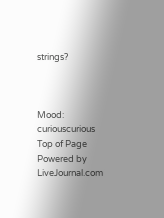strings?



Mood: curiouscurious
Top of Page Powered by LiveJournal.com